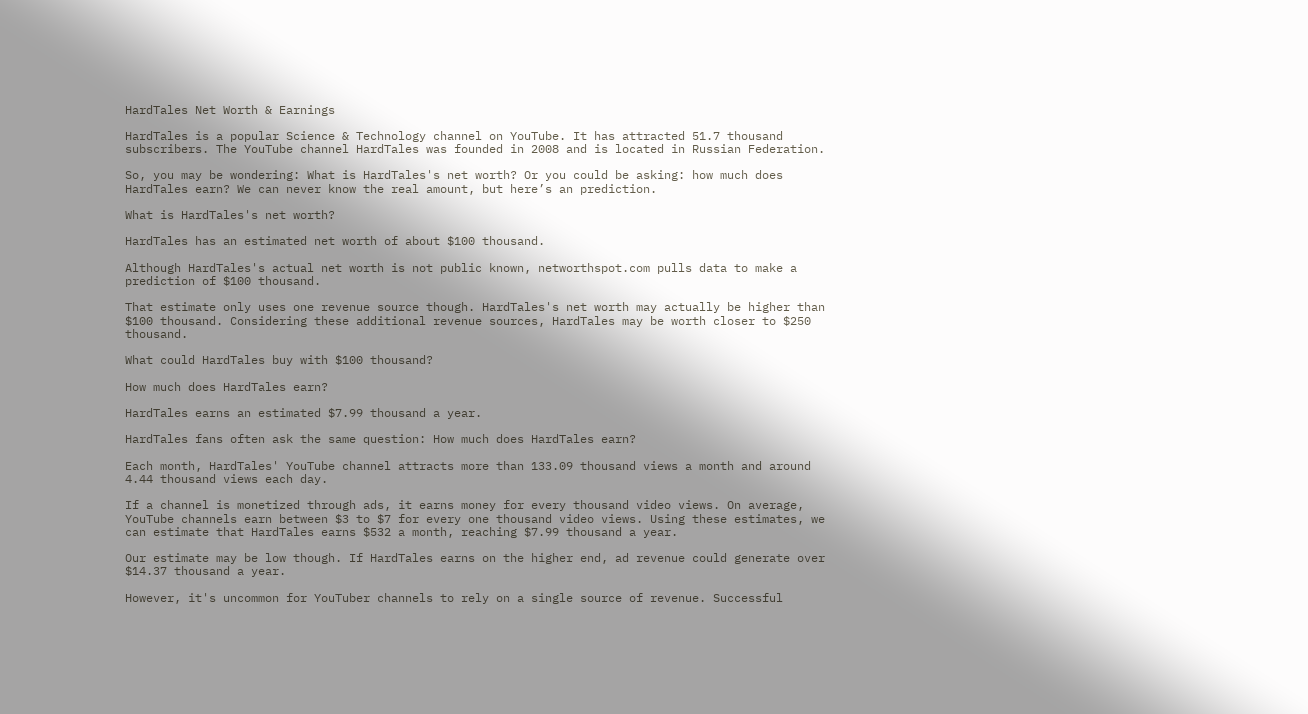HardTales Net Worth & Earnings

HardTales is a popular Science & Technology channel on YouTube. It has attracted 51.7 thousand subscribers. The YouTube channel HardTales was founded in 2008 and is located in Russian Federation.

So, you may be wondering: What is HardTales's net worth? Or you could be asking: how much does HardTales earn? We can never know the real amount, but here’s an prediction.

What is HardTales's net worth?

HardTales has an estimated net worth of about $100 thousand.

Although HardTales's actual net worth is not public known, networthspot.com pulls data to make a prediction of $100 thousand.

That estimate only uses one revenue source though. HardTales's net worth may actually be higher than $100 thousand. Considering these additional revenue sources, HardTales may be worth closer to $250 thousand.

What could HardTales buy with $100 thousand?

How much does HardTales earn?

HardTales earns an estimated $7.99 thousand a year.

HardTales fans often ask the same question: How much does HardTales earn?

Each month, HardTales' YouTube channel attracts more than 133.09 thousand views a month and around 4.44 thousand views each day.

If a channel is monetized through ads, it earns money for every thousand video views. On average, YouTube channels earn between $3 to $7 for every one thousand video views. Using these estimates, we can estimate that HardTales earns $532 a month, reaching $7.99 thousand a year.

Our estimate may be low though. If HardTales earns on the higher end, ad revenue could generate over $14.37 thousand a year.

However, it's uncommon for YouTuber channels to rely on a single source of revenue. Successful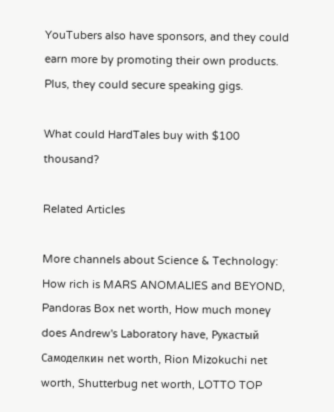YouTubers also have sponsors, and they could earn more by promoting their own products. Plus, they could secure speaking gigs.

What could HardTales buy with $100 thousand?

Related Articles

More channels about Science & Technology: How rich is MARS ANOMALIES and BEYOND, Pandoras Box net worth, How much money does Andrew's Laboratory have, Рукастый Самоделкин net worth, Rion Mizokuchi net worth, Shutterbug net worth, LOTTO TOP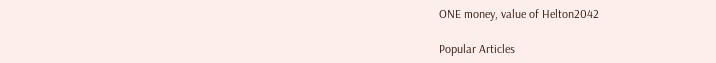ONE money, value of Helton2042

Popular Articles